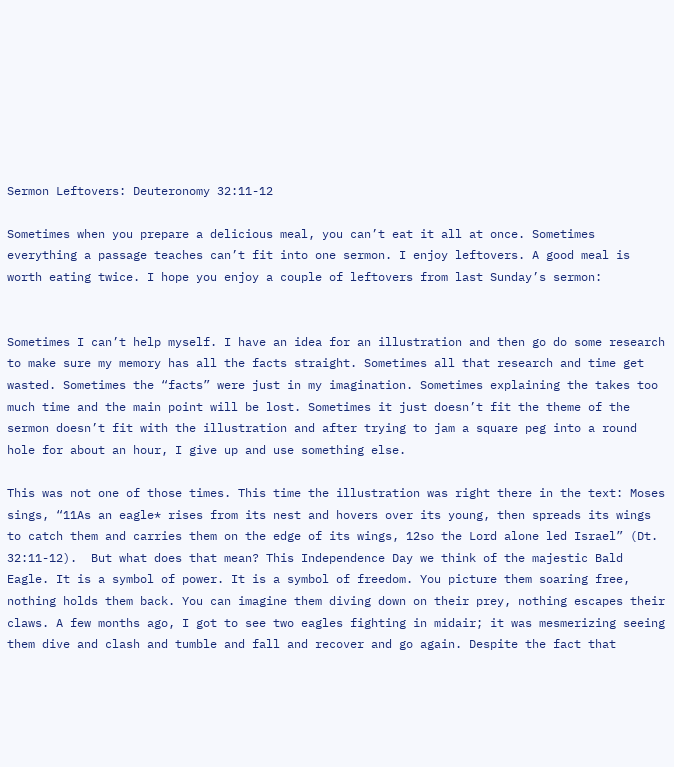Sermon Leftovers: Deuteronomy 32:11-12

Sometimes when you prepare a delicious meal, you can’t eat it all at once. Sometimes everything a passage teaches can’t fit into one sermon. I enjoy leftovers. A good meal is worth eating twice. I hope you enjoy a couple of leftovers from last Sunday’s sermon:


Sometimes I can’t help myself. I have an idea for an illustration and then go do some research to make sure my memory has all the facts straight. Sometimes all that research and time get wasted. Sometimes the “facts” were just in my imagination. Sometimes explaining the takes too much time and the main point will be lost. Sometimes it just doesn’t fit the theme of the sermon doesn’t fit with the illustration and after trying to jam a square peg into a round hole for about an hour, I give up and use something else.

This was not one of those times. This time the illustration was right there in the text: Moses sings, “11As an eagle* rises from its nest and hovers over its young, then spreads its wings to catch them and carries them on the edge of its wings, 12so the Lord alone led Israel” (Dt. 32:11-12).  But what does that mean? This Independence Day we think of the majestic Bald Eagle. It is a symbol of power. It is a symbol of freedom. You picture them soaring free, nothing holds them back. You can imagine them diving down on their prey, nothing escapes their claws. A few months ago, I got to see two eagles fighting in midair; it was mesmerizing seeing them dive and clash and tumble and fall and recover and go again. Despite the fact that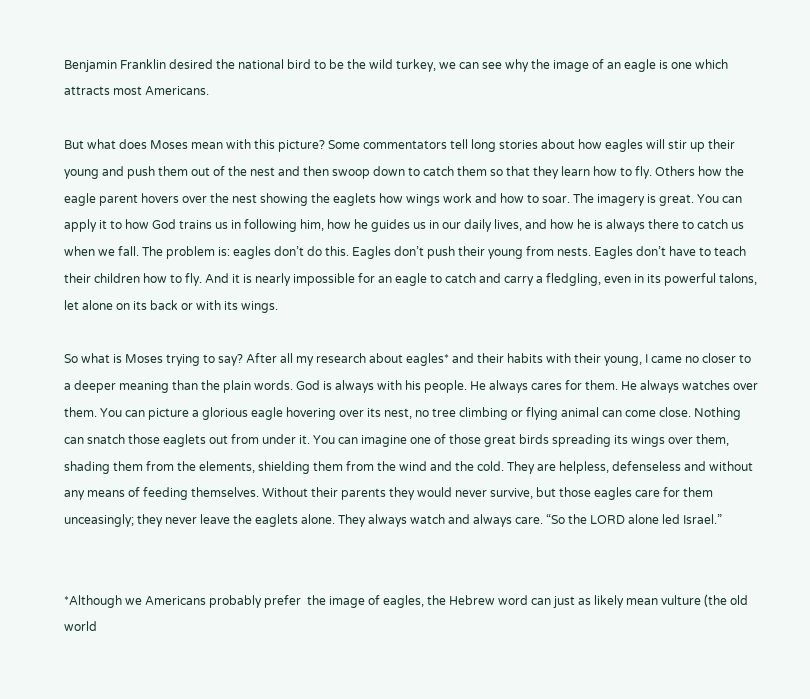Benjamin Franklin desired the national bird to be the wild turkey, we can see why the image of an eagle is one which attracts most Americans.

But what does Moses mean with this picture? Some commentators tell long stories about how eagles will stir up their young and push them out of the nest and then swoop down to catch them so that they learn how to fly. Others how the eagle parent hovers over the nest showing the eaglets how wings work and how to soar. The imagery is great. You can apply it to how God trains us in following him, how he guides us in our daily lives, and how he is always there to catch us when we fall. The problem is: eagles don’t do this. Eagles don’t push their young from nests. Eagles don’t have to teach their children how to fly. And it is nearly impossible for an eagle to catch and carry a fledgling, even in its powerful talons, let alone on its back or with its wings.

So what is Moses trying to say? After all my research about eagles* and their habits with their young, I came no closer to a deeper meaning than the plain words. God is always with his people. He always cares for them. He always watches over them. You can picture a glorious eagle hovering over its nest, no tree climbing or flying animal can come close. Nothing can snatch those eaglets out from under it. You can imagine one of those great birds spreading its wings over them, shading them from the elements, shielding them from the wind and the cold. They are helpless, defenseless and without any means of feeding themselves. Without their parents they would never survive, but those eagles care for them unceasingly; they never leave the eaglets alone. They always watch and always care. “So the LORD alone led Israel.”


*Although we Americans probably prefer  the image of eagles, the Hebrew word can just as likely mean vulture (the old world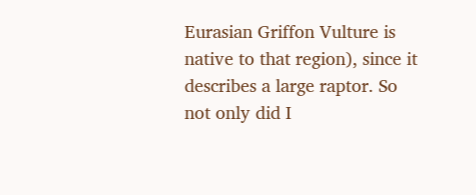Eurasian Griffon Vulture is native to that region), since it describes a large raptor. So not only did I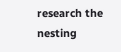research the nesting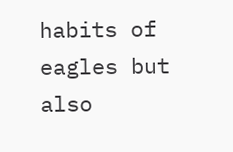habits of eagles but also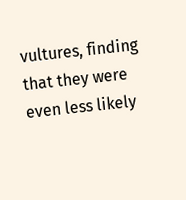vultures, finding that they were even less likely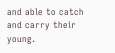and able to catch and carry their young.